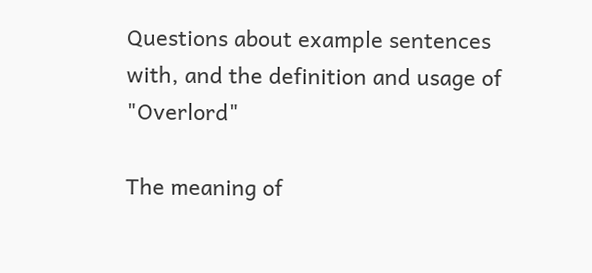Questions about example sentences with, and the definition and usage of "Overlord"

The meaning of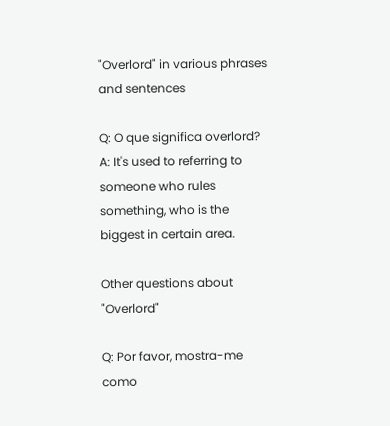"Overlord" in various phrases and sentences

Q: O que significa overlord?
A: It's used to referring to someone who rules something, who is the biggest in certain area.

Other questions about "Overlord"

Q: Por favor, mostra-me como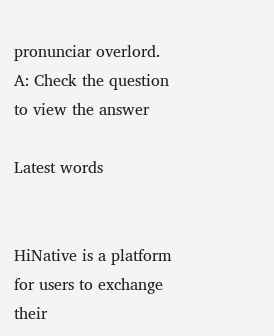pronunciar overlord.
A: Check the question to view the answer

Latest words


HiNative is a platform for users to exchange their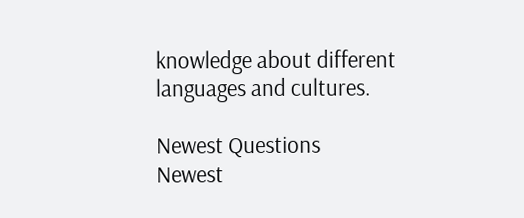knowledge about different languages and cultures.

Newest Questions
Newest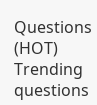Questions (HOT)
Trending questions